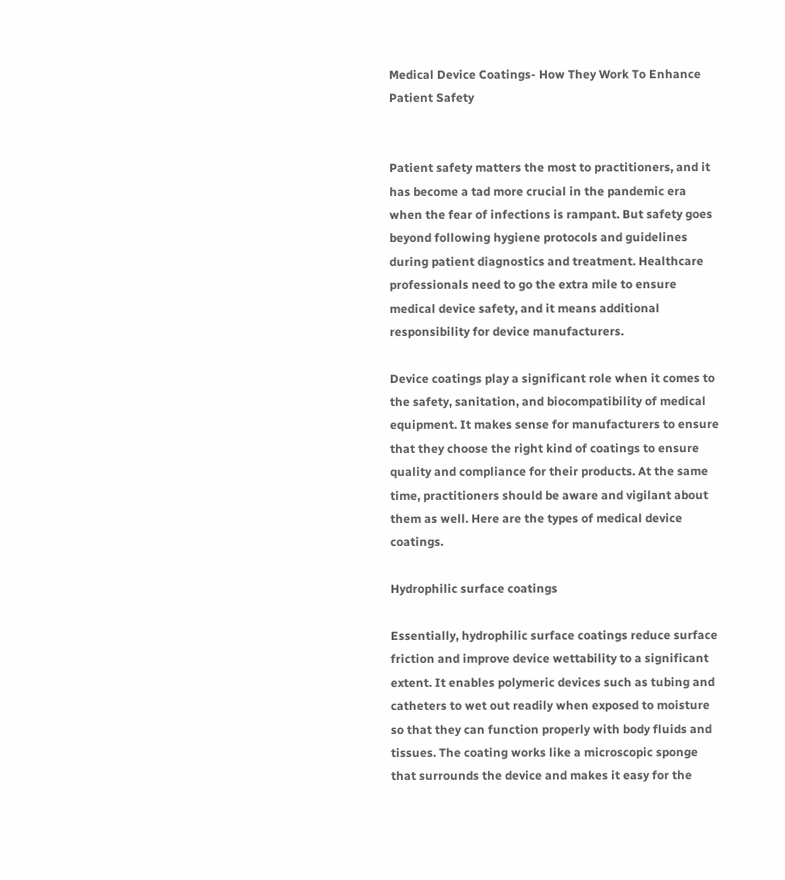Medical Device Coatings- How They Work To Enhance Patient Safety


Patient safety matters the most to practitioners, and it has become a tad more crucial in the pandemic era when the fear of infections is rampant. But safety goes beyond following hygiene protocols and guidelines during patient diagnostics and treatment. Healthcare professionals need to go the extra mile to ensure medical device safety, and it means additional responsibility for device manufacturers.

Device coatings play a significant role when it comes to the safety, sanitation, and biocompatibility of medical equipment. It makes sense for manufacturers to ensure that they choose the right kind of coatings to ensure quality and compliance for their products. At the same time, practitioners should be aware and vigilant about them as well. Here are the types of medical device coatings.

Hydrophilic surface coatings

Essentially, hydrophilic surface coatings reduce surface friction and improve device wettability to a significant extent. It enables polymeric devices such as tubing and catheters to wet out readily when exposed to moisture so that they can function properly with body fluids and tissues. The coating works like a microscopic sponge that surrounds the device and makes it easy for the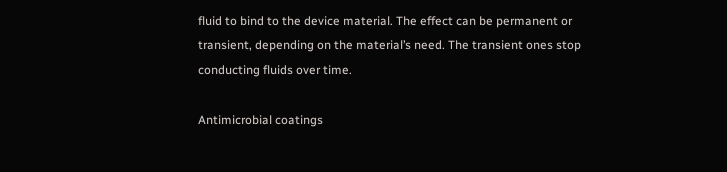fluid to bind to the device material. The effect can be permanent or transient, depending on the material’s need. The transient ones stop conducting fluids over time.

Antimicrobial coatings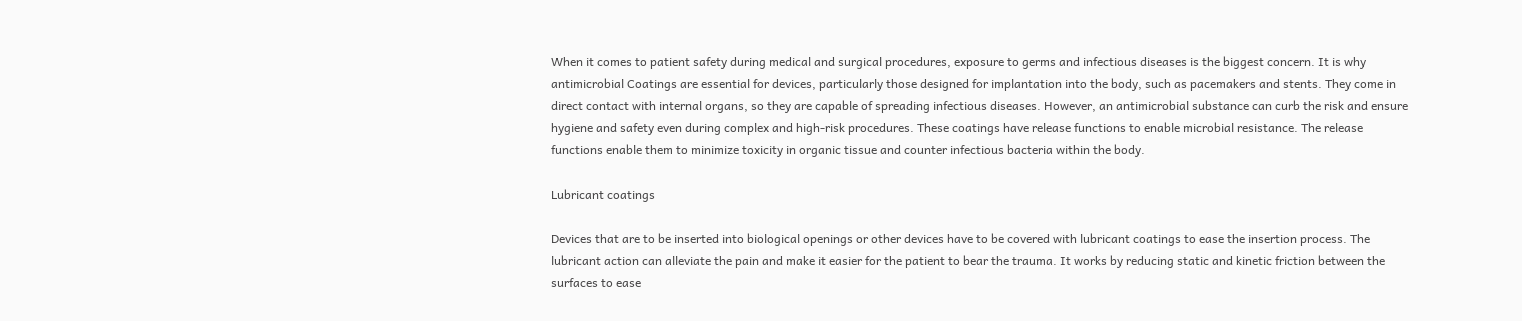When it comes to patient safety during medical and surgical procedures, exposure to germs and infectious diseases is the biggest concern. It is why antimicrobial Coatings are essential for devices, particularly those designed for implantation into the body, such as pacemakers and stents. They come in direct contact with internal organs, so they are capable of spreading infectious diseases. However, an antimicrobial substance can curb the risk and ensure hygiene and safety even during complex and high-risk procedures. These coatings have release functions to enable microbial resistance. The release functions enable them to minimize toxicity in organic tissue and counter infectious bacteria within the body.

Lubricant coatings

Devices that are to be inserted into biological openings or other devices have to be covered with lubricant coatings to ease the insertion process. The lubricant action can alleviate the pain and make it easier for the patient to bear the trauma. It works by reducing static and kinetic friction between the surfaces to ease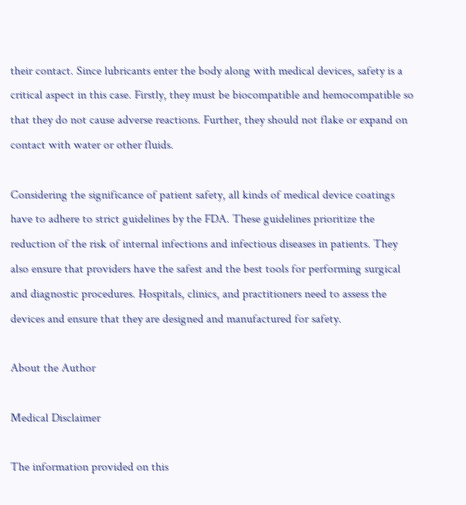their contact. Since lubricants enter the body along with medical devices, safety is a critical aspect in this case. Firstly, they must be biocompatible and hemocompatible so that they do not cause adverse reactions. Further, they should not flake or expand on contact with water or other fluids.

Considering the significance of patient safety, all kinds of medical device coatings have to adhere to strict guidelines by the FDA. These guidelines prioritize the reduction of the risk of internal infections and infectious diseases in patients. They also ensure that providers have the safest and the best tools for performing surgical and diagnostic procedures. Hospitals, clinics, and practitioners need to assess the devices and ensure that they are designed and manufactured for safety.

About the Author

Medical Disclaimer

The information provided on this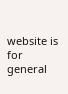website is for general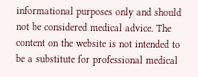informational purposes only and should not be considered medical advice. The content on the website is not intended to be a substitute for professional medical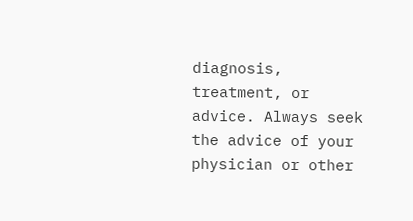diagnosis, treatment, or advice. Always seek the advice of your physician or other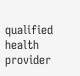qualified health provider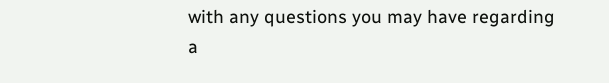with any questions you may have regarding a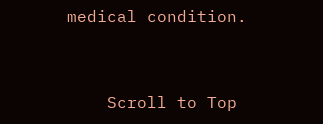medical condition.


    Scroll to Top